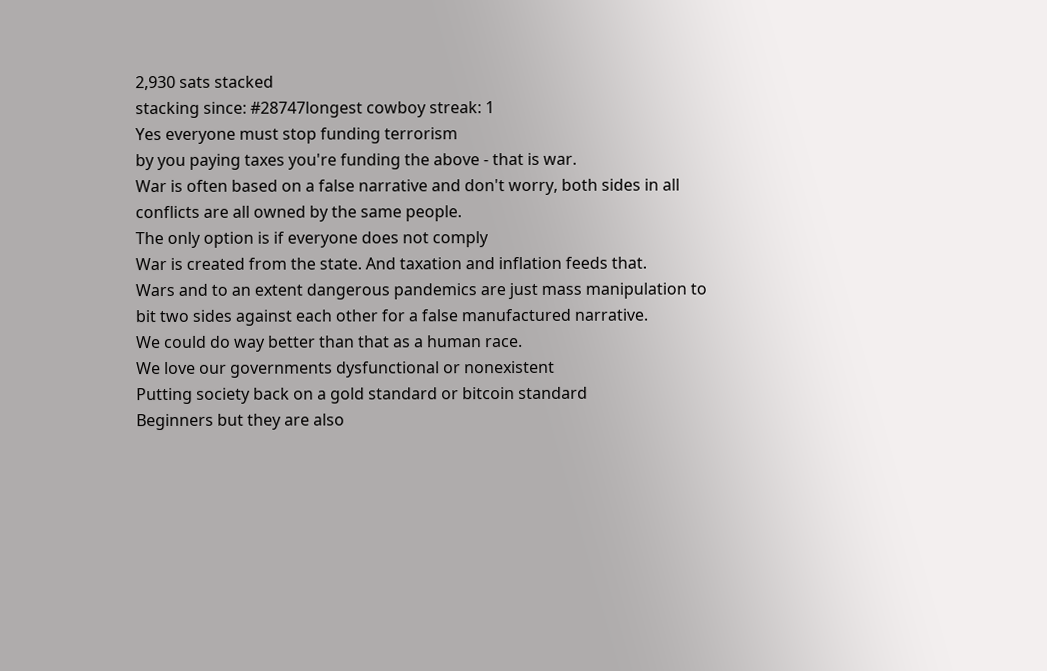2,930 sats stacked
stacking since: #28747longest cowboy streak: 1
Yes everyone must stop funding terrorism
by you paying taxes you're funding the above - that is war.
War is often based on a false narrative and don't worry, both sides in all conflicts are all owned by the same people.
The only option is if everyone does not comply
War is created from the state. And taxation and inflation feeds that.
Wars and to an extent dangerous pandemics are just mass manipulation to bit two sides against each other for a false manufactured narrative.
We could do way better than that as a human race.
We love our governments dysfunctional or nonexistent
Putting society back on a gold standard or bitcoin standard
Beginners but they are also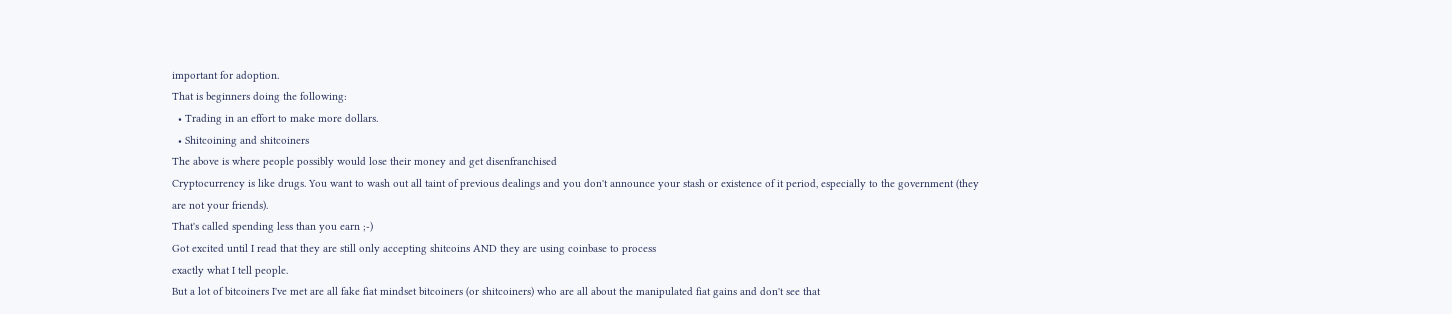important for adoption.
That is beginners doing the following:
  • Trading in an effort to make more dollars.
  • Shitcoining and shitcoiners
The above is where people possibly would lose their money and get disenfranchised
Cryptocurrency is like drugs. You want to wash out all taint of previous dealings and you don't announce your stash or existence of it period, especially to the government (they are not your friends).
That's called spending less than you earn ;-)
Got excited until I read that they are still only accepting shitcoins AND they are using coinbase to process
exactly what I tell people.
But a lot of bitcoiners I've met are all fake fiat mindset bitcoiners (or shitcoiners) who are all about the manipulated fiat gains and don't see that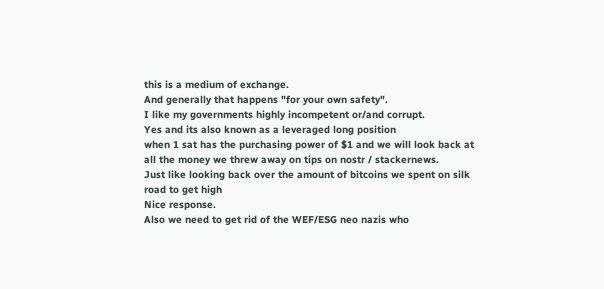this is a medium of exchange.
And generally that happens "for your own safety".
I like my governments highly incompetent or/and corrupt.
Yes and its also known as a leveraged long position
when 1 sat has the purchasing power of $1 and we will look back at all the money we threw away on tips on nostr / stackernews.
Just like looking back over the amount of bitcoins we spent on silk road to get high
Nice response.
Also we need to get rid of the WEF/ESG neo nazis who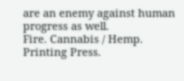are an enemy against human progress as well.
Fire. Cannabis / Hemp. Printing Press.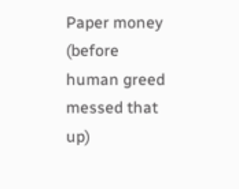Paper money (before human greed messed that up)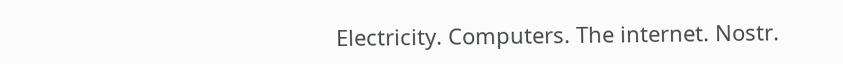Electricity. Computers. The internet. Nostr.